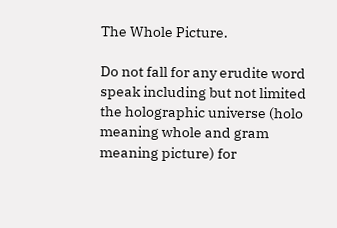The Whole Picture.

Do not fall for any erudite word speak including but not limited the holographic universe (holo meaning whole and gram meaning picture) for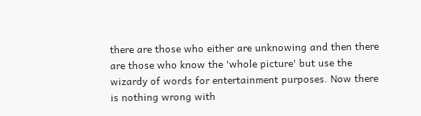there are those who either are unknowing and then there are those who know the 'whole picture' but use the wizardy of words for entertainment purposes. Now there is nothing wrong with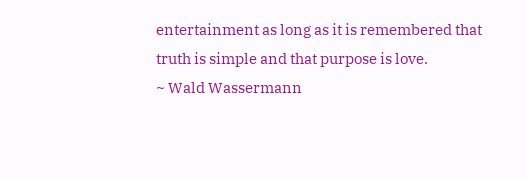entertainment as long as it is remembered that truth is simple and that purpose is love.
~ Wald Wassermann